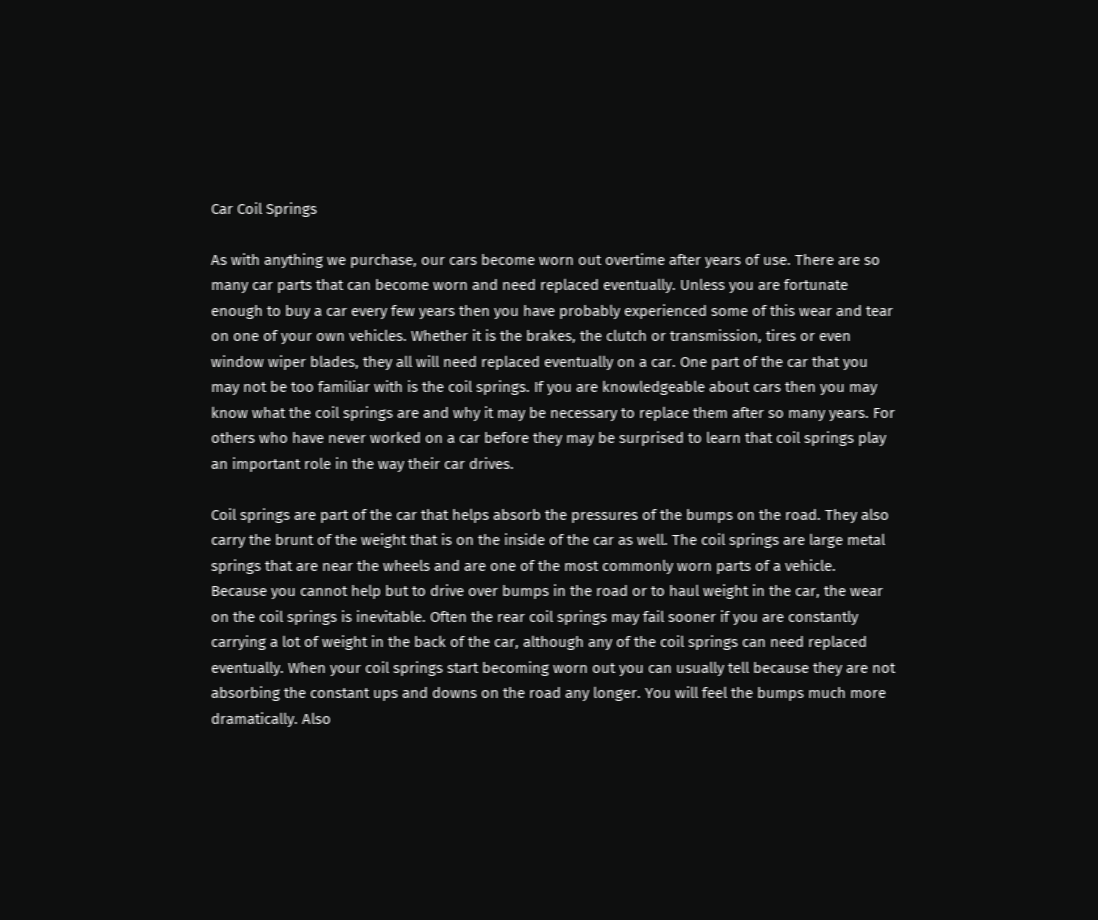Car Coil Springs

As with anything we purchase, our cars become worn out overtime after years of use. There are so many car parts that can become worn and need replaced eventually. Unless you are fortunate enough to buy a car every few years then you have probably experienced some of this wear and tear on one of your own vehicles. Whether it is the brakes, the clutch or transmission, tires or even window wiper blades, they all will need replaced eventually on a car. One part of the car that you may not be too familiar with is the coil springs. If you are knowledgeable about cars then you may know what the coil springs are and why it may be necessary to replace them after so many years. For others who have never worked on a car before they may be surprised to learn that coil springs play an important role in the way their car drives.

Coil springs are part of the car that helps absorb the pressures of the bumps on the road. They also carry the brunt of the weight that is on the inside of the car as well. The coil springs are large metal springs that are near the wheels and are one of the most commonly worn parts of a vehicle. Because you cannot help but to drive over bumps in the road or to haul weight in the car, the wear on the coil springs is inevitable. Often the rear coil springs may fail sooner if you are constantly carrying a lot of weight in the back of the car, although any of the coil springs can need replaced eventually. When your coil springs start becoming worn out you can usually tell because they are not absorbing the constant ups and downs on the road any longer. You will feel the bumps much more dramatically. Also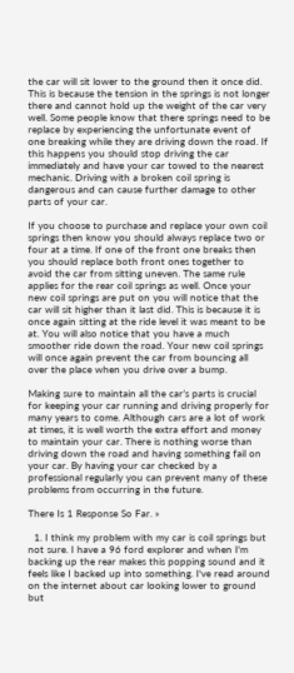the car will sit lower to the ground then it once did. This is because the tension in the springs is not longer there and cannot hold up the weight of the car very well. Some people know that there springs need to be replace by experiencing the unfortunate event of one breaking while they are driving down the road. If this happens you should stop driving the car immediately and have your car towed to the nearest mechanic. Driving with a broken coil spring is dangerous and can cause further damage to other parts of your car.

If you choose to purchase and replace your own coil springs then know you should always replace two or four at a time. If one of the front one breaks then you should replace both front ones together to avoid the car from sitting uneven. The same rule applies for the rear coil springs as well. Once your new coil springs are put on you will notice that the car will sit higher than it last did. This is because it is once again sitting at the ride level it was meant to be at. You will also notice that you have a much smoother ride down the road. Your new coil springs will once again prevent the car from bouncing all over the place when you drive over a bump.

Making sure to maintain all the car’s parts is crucial for keeping your car running and driving properly for many years to come. Although cars are a lot of work at times, it is well worth the extra effort and money to maintain your car. There is nothing worse than driving down the road and having something fail on your car. By having your car checked by a professional regularly you can prevent many of these problems from occurring in the future.

There Is 1 Response So Far. »

  1. I think my problem with my car is coil springs but not sure. I have a 96 ford explorer and when I'm backing up the rear makes this popping sound and it feels like I backed up into something. I've read around on the internet about car looking lower to ground but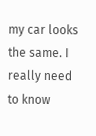my car looks the same. I really need to know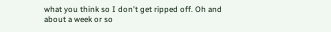what you think so I don't get ripped off. Oh and about a week or so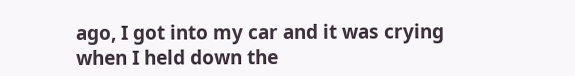ago, I got into my car and it was crying when I held down the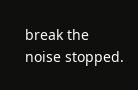break the noise stopped.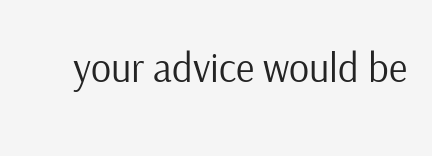your advice would be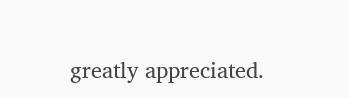greatly appreciated.